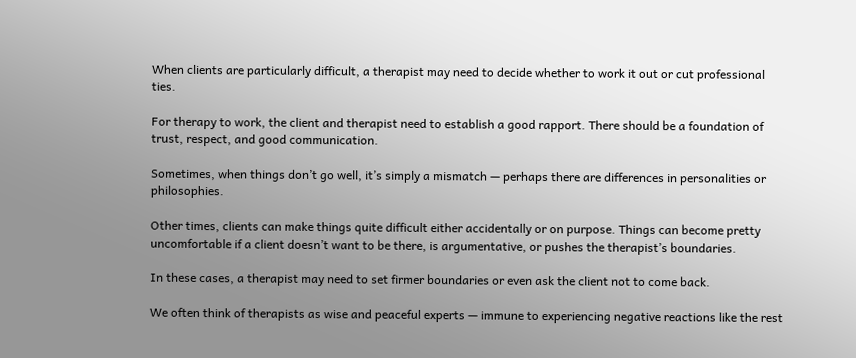When clients are particularly difficult, a therapist may need to decide whether to work it out or cut professional ties.

For therapy to work, the client and therapist need to establish a good rapport. There should be a foundation of trust, respect, and good communication.

Sometimes, when things don’t go well, it’s simply a mismatch — perhaps there are differences in personalities or philosophies.

Other times, clients can make things quite difficult either accidentally or on purpose. Things can become pretty uncomfortable if a client doesn’t want to be there, is argumentative, or pushes the therapist’s boundaries.

In these cases, a therapist may need to set firmer boundaries or even ask the client not to come back.

We often think of therapists as wise and peaceful experts — immune to experiencing negative reactions like the rest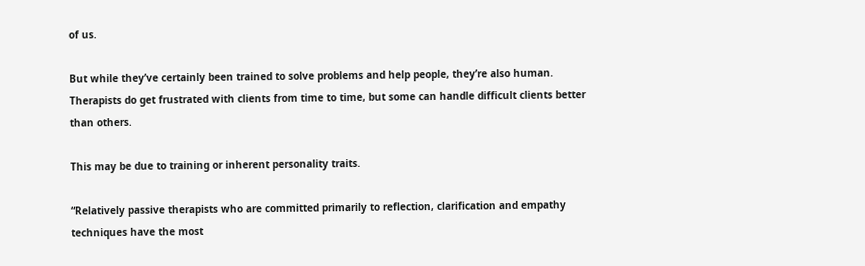of us.

But while they’ve certainly been trained to solve problems and help people, they’re also human. Therapists do get frustrated with clients from time to time, but some can handle difficult clients better than others.

This may be due to training or inherent personality traits.

“Relatively passive therapists who are committed primarily to reflection, clarification and empathy techniques have the most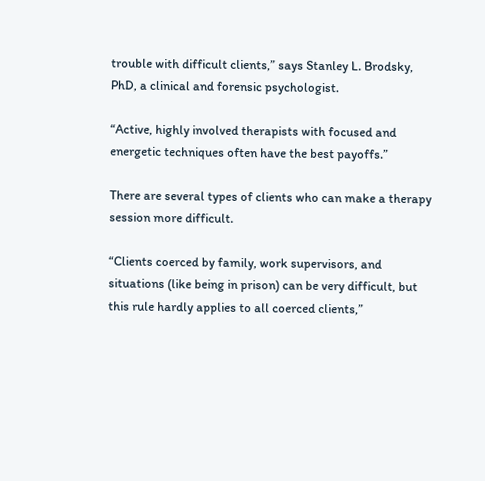trouble with difficult clients,” says Stanley L. Brodsky, PhD, a clinical and forensic psychologist.

“Active, highly involved therapists with focused and energetic techniques often have the best payoffs.”

There are several types of clients who can make a therapy session more difficult.

“Clients coerced by family, work supervisors, and situations (like being in prison) can be very difficult, but this rule hardly applies to all coerced clients,”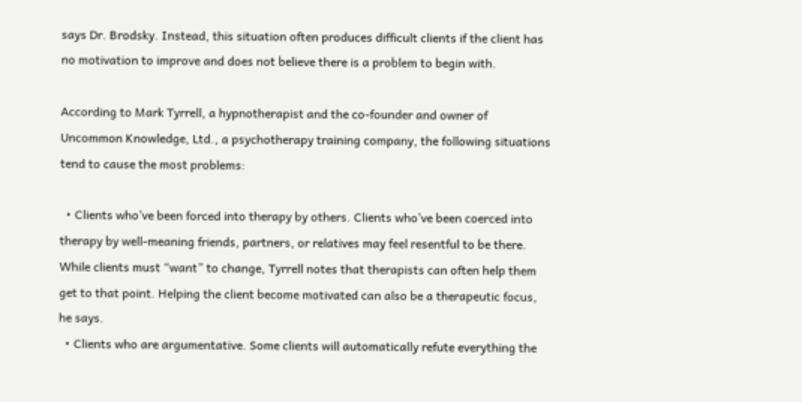says Dr. Brodsky. Instead, this situation often produces difficult clients if the client has no motivation to improve and does not believe there is a problem to begin with.

According to Mark Tyrrell, a hypnotherapist and the co-founder and owner of Uncommon Knowledge, Ltd., a psychotherapy training company, the following situations tend to cause the most problems:

  • Clients who’ve been forced into therapy by others. Clients who’ve been coerced into therapy by well-meaning friends, partners, or relatives may feel resentful to be there. While clients must “want” to change, Tyrrell notes that therapists can often help them get to that point. Helping the client become motivated can also be a therapeutic focus, he says.
  • Clients who are argumentative. Some clients will automatically refute everything the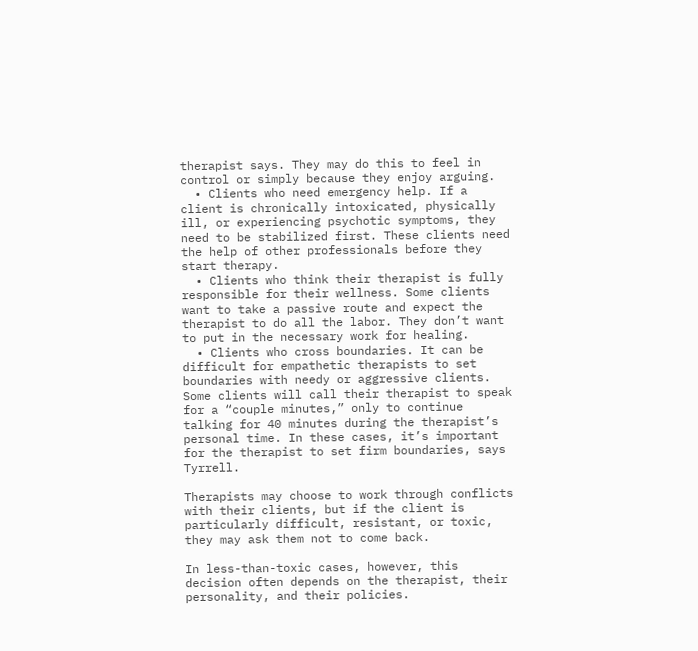therapist says. They may do this to feel in control or simply because they enjoy arguing.
  • Clients who need emergency help. If a client is chronically intoxicated, physically ill, or experiencing psychotic symptoms, they need to be stabilized first. These clients need the help of other professionals before they start therapy.
  • Clients who think their therapist is fully responsible for their wellness. Some clients want to take a passive route and expect the therapist to do all the labor. They don’t want to put in the necessary work for healing.
  • Clients who cross boundaries. It can be difficult for empathetic therapists to set boundaries with needy or aggressive clients. Some clients will call their therapist to speak for a “couple minutes,” only to continue talking for 40 minutes during the therapist’s personal time. In these cases, it’s important for the therapist to set firm boundaries, says Tyrrell.

Therapists may choose to work through conflicts with their clients, but if the client is particularly difficult, resistant, or toxic, they may ask them not to come back.

In less-than-toxic cases, however, this decision often depends on the therapist, their personality, and their policies.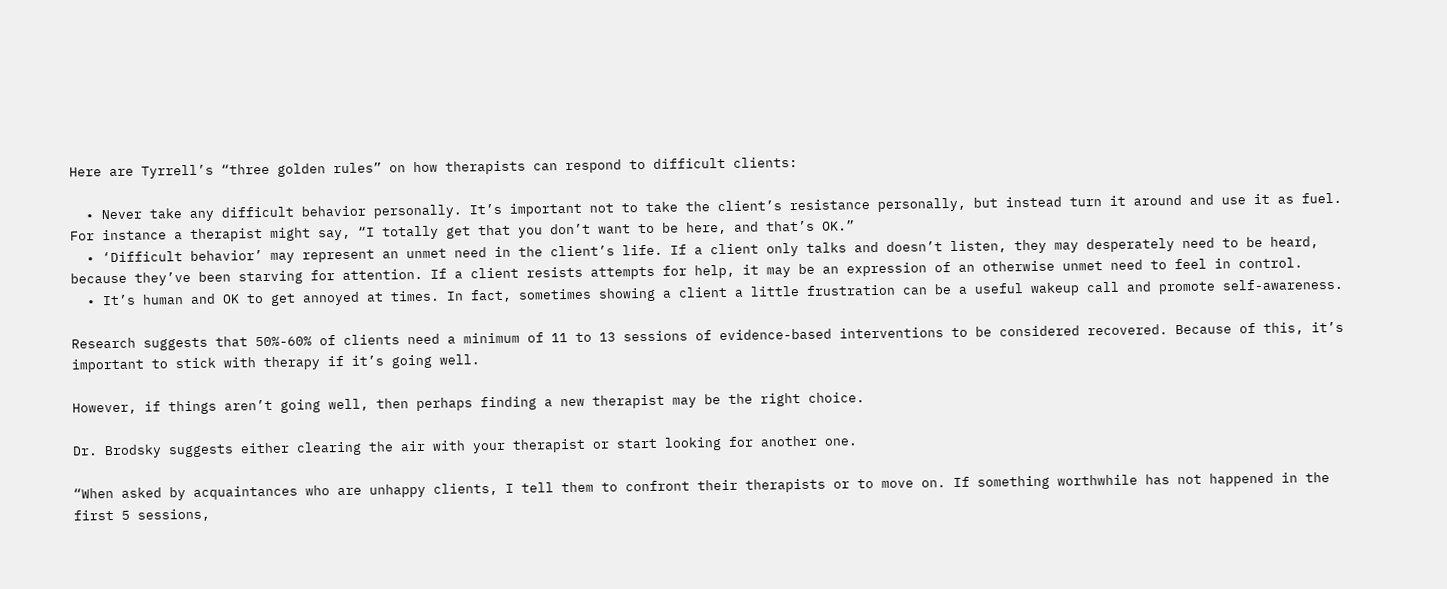Here are Tyrrell’s “three golden rules” on how therapists can respond to difficult clients:

  • Never take any difficult behavior personally. It’s important not to take the client’s resistance personally, but instead turn it around and use it as fuel. For instance a therapist might say, “I totally get that you don’t want to be here, and that’s OK.”
  • ‘Difficult behavior’ may represent an unmet need in the client’s life. If a client only talks and doesn’t listen, they may desperately need to be heard, because they’ve been starving for attention. If a client resists attempts for help, it may be an expression of an otherwise unmet need to feel in control.
  • It’s human and OK to get annoyed at times. In fact, sometimes showing a client a little frustration can be a useful wakeup call and promote self-awareness.

Research suggests that 50%-60% of clients need a minimum of 11 to 13 sessions of evidence-based interventions to be considered recovered. Because of this, it’s important to stick with therapy if it’s going well.

However, if things aren’t going well, then perhaps finding a new therapist may be the right choice.

Dr. Brodsky suggests either clearing the air with your therapist or start looking for another one.

“When asked by acquaintances who are unhappy clients, I tell them to confront their therapists or to move on. If something worthwhile has not happened in the first 5 sessions,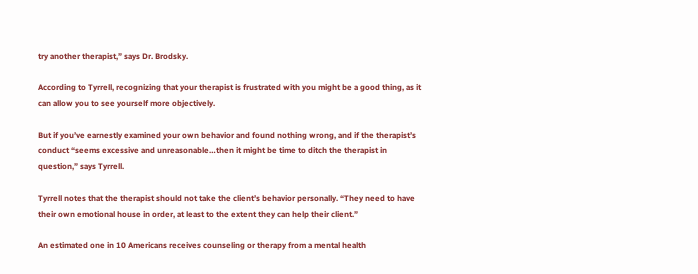try another therapist,” says Dr. Brodsky.

According to Tyrrell, recognizing that your therapist is frustrated with you might be a good thing, as it can allow you to see yourself more objectively.

But if you’ve earnestly examined your own behavior and found nothing wrong, and if the therapist’s conduct “seems excessive and unreasonable…then it might be time to ditch the therapist in question,” says Tyrrell.

Tyrrell notes that the therapist should not take the client’s behavior personally. “They need to have their own emotional house in order, at least to the extent they can help their client.”

An estimated one in 10 Americans receives counseling or therapy from a mental health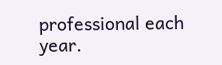professional each year.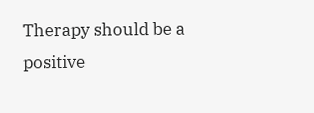Therapy should be a positive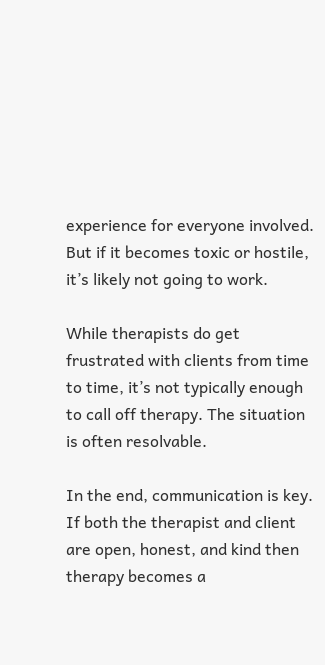experience for everyone involved. But if it becomes toxic or hostile, it’s likely not going to work.

While therapists do get frustrated with clients from time to time, it’s not typically enough to call off therapy. The situation is often resolvable.

In the end, communication is key. If both the therapist and client are open, honest, and kind then therapy becomes a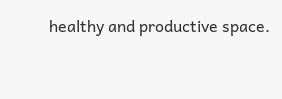healthy and productive space.